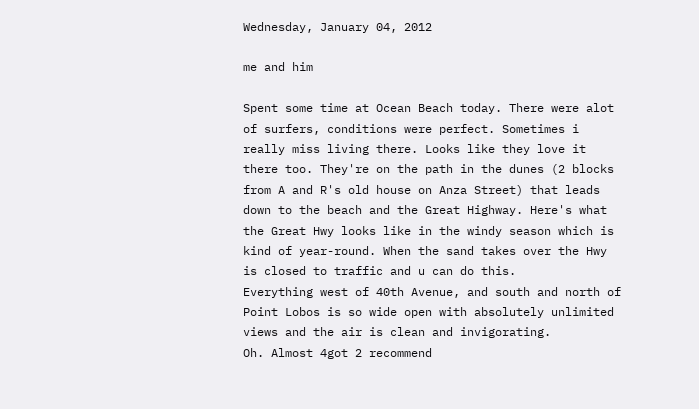Wednesday, January 04, 2012

me and him

Spent some time at Ocean Beach today. There were alot of surfers, conditions were perfect. Sometimes i really miss living there. Looks like they love it there too. They're on the path in the dunes (2 blocks from A and R's old house on Anza Street) that leads down to the beach and the Great Highway. Here's what the Great Hwy looks like in the windy season which is kind of year-round. When the sand takes over the Hwy is closed to traffic and u can do this.
Everything west of 40th Avenue, and south and north of Point Lobos is so wide open with absolutely unlimited views and the air is clean and invigorating.
Oh. Almost 4got 2 recommend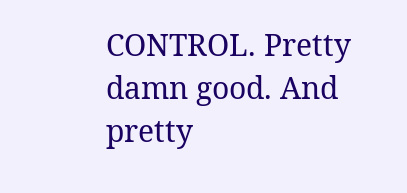CONTROL. Pretty damn good. And pretty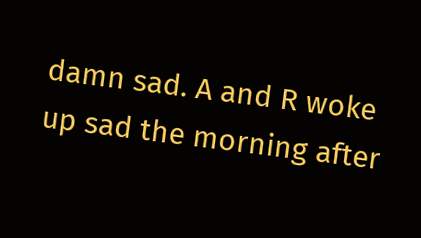damn sad. A and R woke up sad the morning after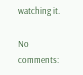watching it.

No comments: